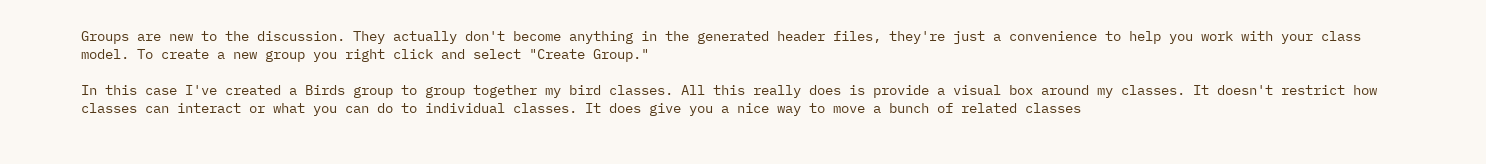Groups are new to the discussion. They actually don't become anything in the generated header files, they're just a convenience to help you work with your class model. To create a new group you right click and select "Create Group."

In this case I've created a Birds group to group together my bird classes. All this really does is provide a visual box around my classes. It doesn't restrict how classes can interact or what you can do to individual classes. It does give you a nice way to move a bunch of related classes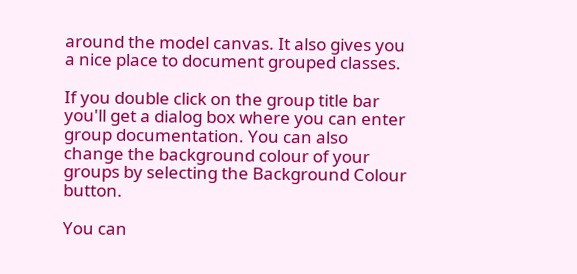around the model canvas. It also gives you a nice place to document grouped classes.

If you double click on the group title bar you'll get a dialog box where you can enter group documentation. You can also change the background colour of your groups by selecting the Background Colour button.

You can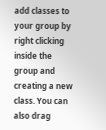add classes to your group by right clicking inside the group and creating a new class. You can also drag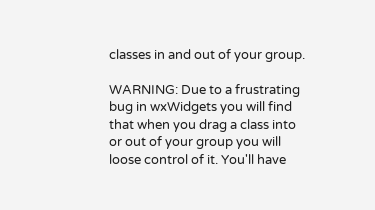classes in and out of your group.

WARNING: Due to a frustrating bug in wxWidgets you will find that when you drag a class into or out of your group you will loose control of it. You'll have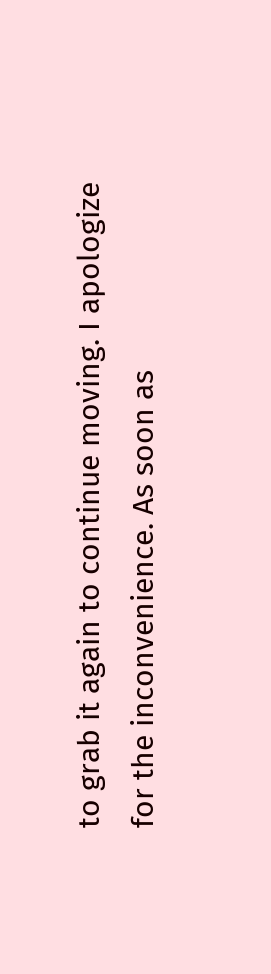to grab it again to continue moving. I apologize for the inconvenience. As soon as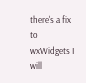there's a fix to wxWidgets I will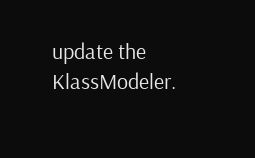update the KlassModeler.